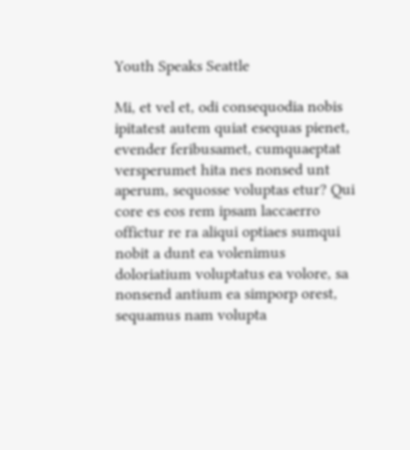Youth Speaks Seattle

Mi, et vel et, odi consequodia nobis ipitatest autem quiat esequas pienet, evender feribusamet, cumquaeptat versperumet hita nes nonsed unt aperum, sequosse voluptas etur? Qui core es eos rem ipsam laccaerro offictur re ra aliqui optiaes sumqui nobit a dunt ea volenimus doloriatium voluptatus ea volore, sa nonsend antium ea simporp orest, sequamus nam volupta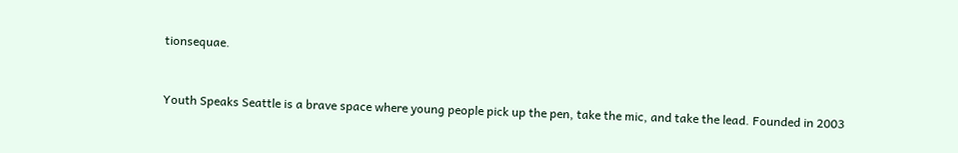tionsequae.


Youth Speaks Seattle is a brave space where young people pick up the pen, take the mic, and take the lead. Founded in 2003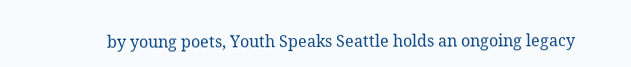by young poets, Youth Speaks Seattle holds an ongoing legacy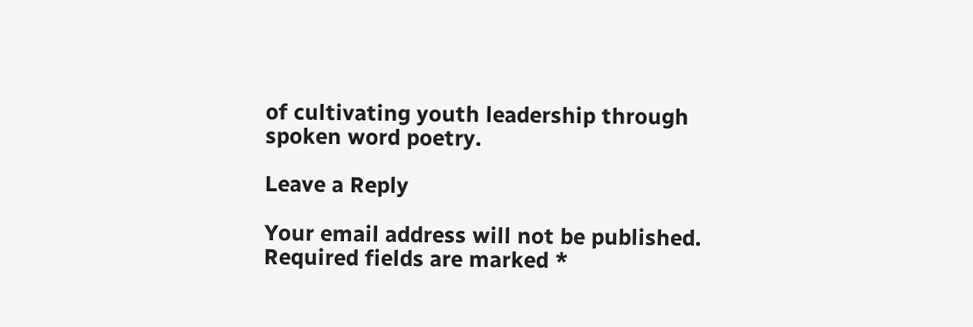of cultivating youth leadership through spoken word poetry.

Leave a Reply

Your email address will not be published. Required fields are marked *